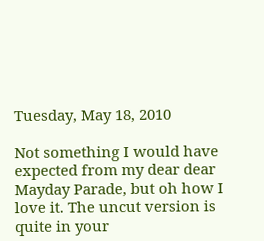Tuesday, May 18, 2010

Not something I would have expected from my dear dear Mayday Parade, but oh how I love it. The uncut version is quite in your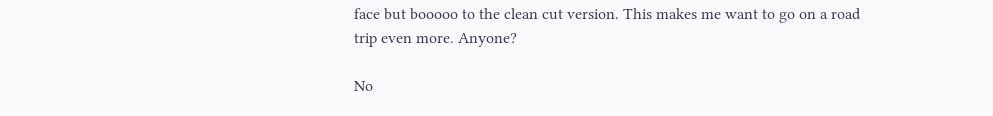face but booooo to the clean cut version. This makes me want to go on a road trip even more. Anyone?

No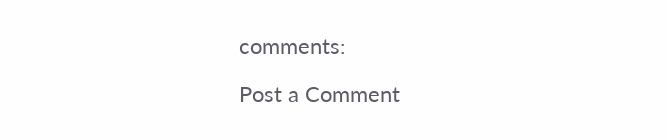comments:

Post a Comment